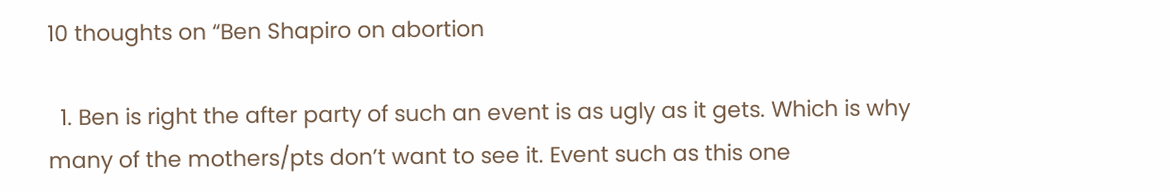10 thoughts on “Ben Shapiro on abortion

  1. Ben is right the after party of such an event is as ugly as it gets. Which is why many of the mothers/pts don’t want to see it. Event such as this one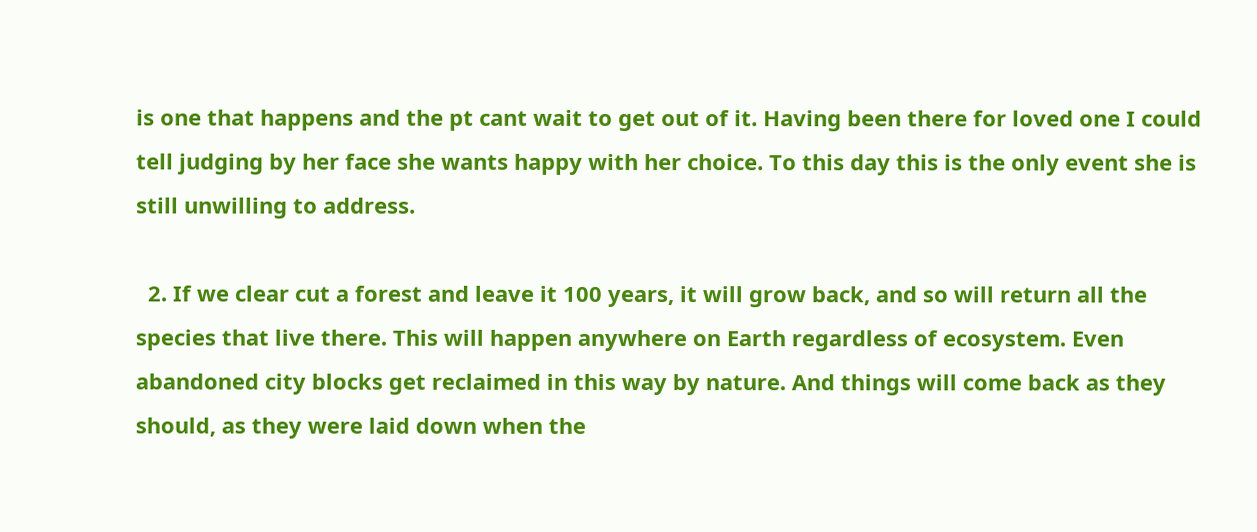is one that happens and the pt cant wait to get out of it. Having been there for loved one I could tell judging by her face she wants happy with her choice. To this day this is the only event she is still unwilling to address.

  2. If we clear cut a forest and leave it 100 years, it will grow back, and so will return all the species that live there. This will happen anywhere on Earth regardless of ecosystem. Even abandoned city blocks get reclaimed in this way by nature. And things will come back as they should, as they were laid down when the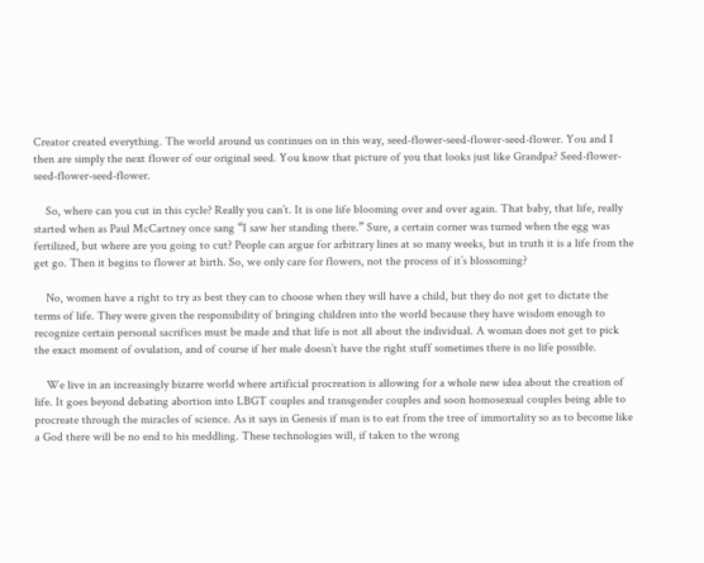Creator created everything. The world around us continues on in this way, seed-flower-seed-flower-seed-flower. You and I then are simply the next flower of our original seed. You know that picture of you that looks just like Grandpa? Seed-flower-seed-flower-seed-flower.

    So, where can you cut in this cycle? Really you can’t. It is one life blooming over and over again. That baby, that life, really started when as Paul McCartney once sang “I saw her standing there.” Sure, a certain corner was turned when the egg was fertilized, but where are you going to cut? People can argue for arbitrary lines at so many weeks, but in truth it is a life from the get go. Then it begins to flower at birth. So, we only care for flowers, not the process of it’s blossoming?

    No, women have a right to try as best they can to choose when they will have a child, but they do not get to dictate the terms of life. They were given the responsibility of bringing children into the world because they have wisdom enough to recognize certain personal sacrifices must be made and that life is not all about the individual. A woman does not get to pick the exact moment of ovulation, and of course if her male doesn’t have the right stuff sometimes there is no life possible.

    We live in an increasingly bizarre world where artificial procreation is allowing for a whole new idea about the creation of life. It goes beyond debating abortion into LBGT couples and transgender couples and soon homosexual couples being able to procreate through the miracles of science. As it says in Genesis if man is to eat from the tree of immortality so as to become like a God there will be no end to his meddling. These technologies will, if taken to the wrong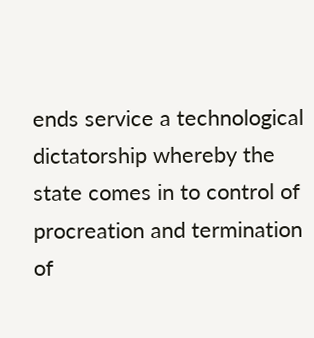ends service a technological dictatorship whereby the state comes in to control of procreation and termination of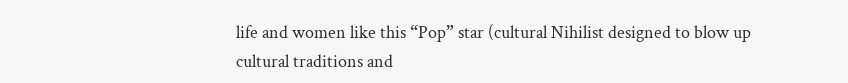life and women like this “Pop” star (cultural Nihilist designed to blow up cultural traditions and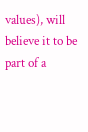values), will believe it to be part of a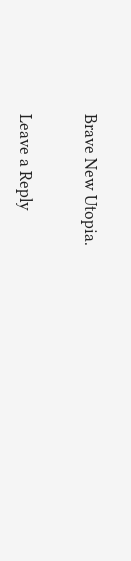Brave New Utopia.

Leave a Reply